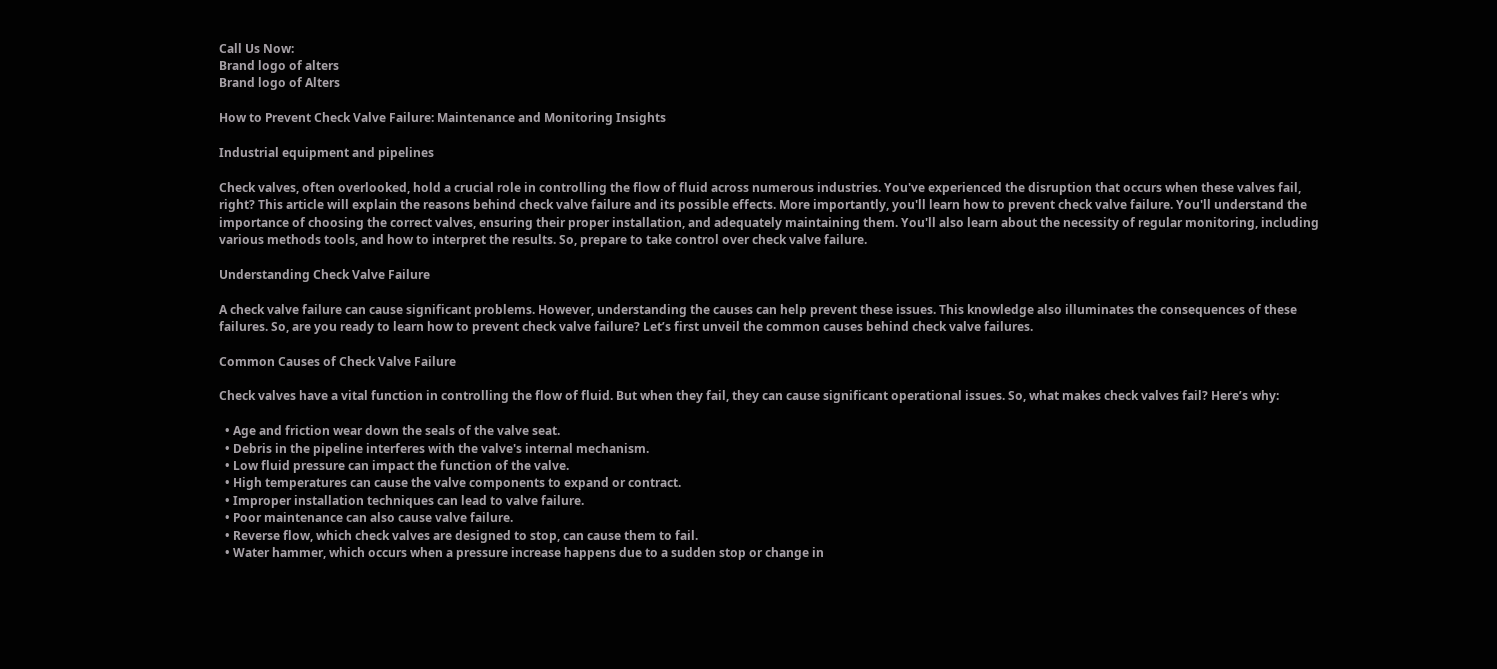Call Us Now:
Brand logo of alters
Brand logo of Alters

How to Prevent Check Valve Failure: Maintenance and Monitoring Insights

Industrial equipment and pipelines

Check valves, often overlooked, hold a crucial role in controlling the flow of fluid across numerous industries. You've experienced the disruption that occurs when these valves fail, right? This article will explain the reasons behind check valve failure and its possible effects. More importantly, you'll learn how to prevent check valve failure. You'll understand the importance of choosing the correct valves, ensuring their proper installation, and adequately maintaining them. You'll also learn about the necessity of regular monitoring, including various methods tools, and how to interpret the results. So, prepare to take control over check valve failure.

Understanding Check Valve Failure

A check valve failure can cause significant problems. However, understanding the causes can help prevent these issues. This knowledge also illuminates the consequences of these failures. So, are you ready to learn how to prevent check valve failure? Let’s first unveil the common causes behind check valve failures.

Common Causes of Check Valve Failure

Check valves have a vital function in controlling the flow of fluid. But when they fail, they can cause significant operational issues. So, what makes check valves fail? Here’s why:

  • Age and friction wear down the seals of the valve seat.
  • Debris in the pipeline interferes with the valve's internal mechanism.
  • Low fluid pressure can impact the function of the valve.
  • High temperatures can cause the valve components to expand or contract.
  • Improper installation techniques can lead to valve failure.
  • Poor maintenance can also cause valve failure.
  • Reverse flow, which check valves are designed to stop, can cause them to fail.
  • Water hammer, which occurs when a pressure increase happens due to a sudden stop or change in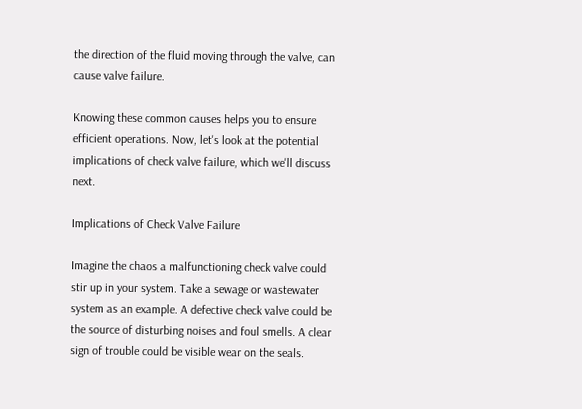the direction of the fluid moving through the valve, can cause valve failure.

Knowing these common causes helps you to ensure efficient operations. Now, let's look at the potential implications of check valve failure, which we'll discuss next.

Implications of Check Valve Failure

Imagine the chaos a malfunctioning check valve could stir up in your system. Take a sewage or wastewater system as an example. A defective check valve could be the source of disturbing noises and foul smells. A clear sign of trouble could be visible wear on the seals.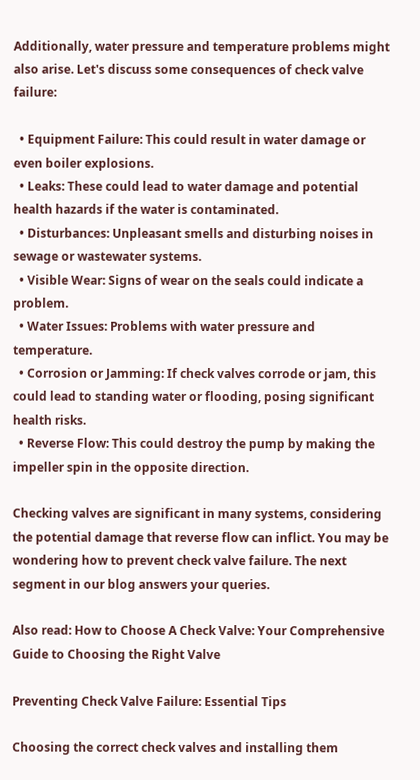Additionally, water pressure and temperature problems might also arise. Let's discuss some consequences of check valve failure:

  • Equipment Failure: This could result in water damage or even boiler explosions.
  • Leaks: These could lead to water damage and potential health hazards if the water is contaminated.
  • Disturbances: Unpleasant smells and disturbing noises in sewage or wastewater systems.
  • Visible Wear: Signs of wear on the seals could indicate a problem.
  • Water Issues: Problems with water pressure and temperature.
  • Corrosion or Jamming: If check valves corrode or jam, this could lead to standing water or flooding, posing significant health risks.
  • Reverse Flow: This could destroy the pump by making the impeller spin in the opposite direction.

Checking valves are significant in many systems, considering the potential damage that reverse flow can inflict. You may be wondering how to prevent check valve failure. The next segment in our blog answers your queries.

Also read: How to Choose A Check Valve: Your Comprehensive Guide to Choosing the Right Valve

Preventing Check Valve Failure: Essential Tips

Choosing the correct check valves and installing them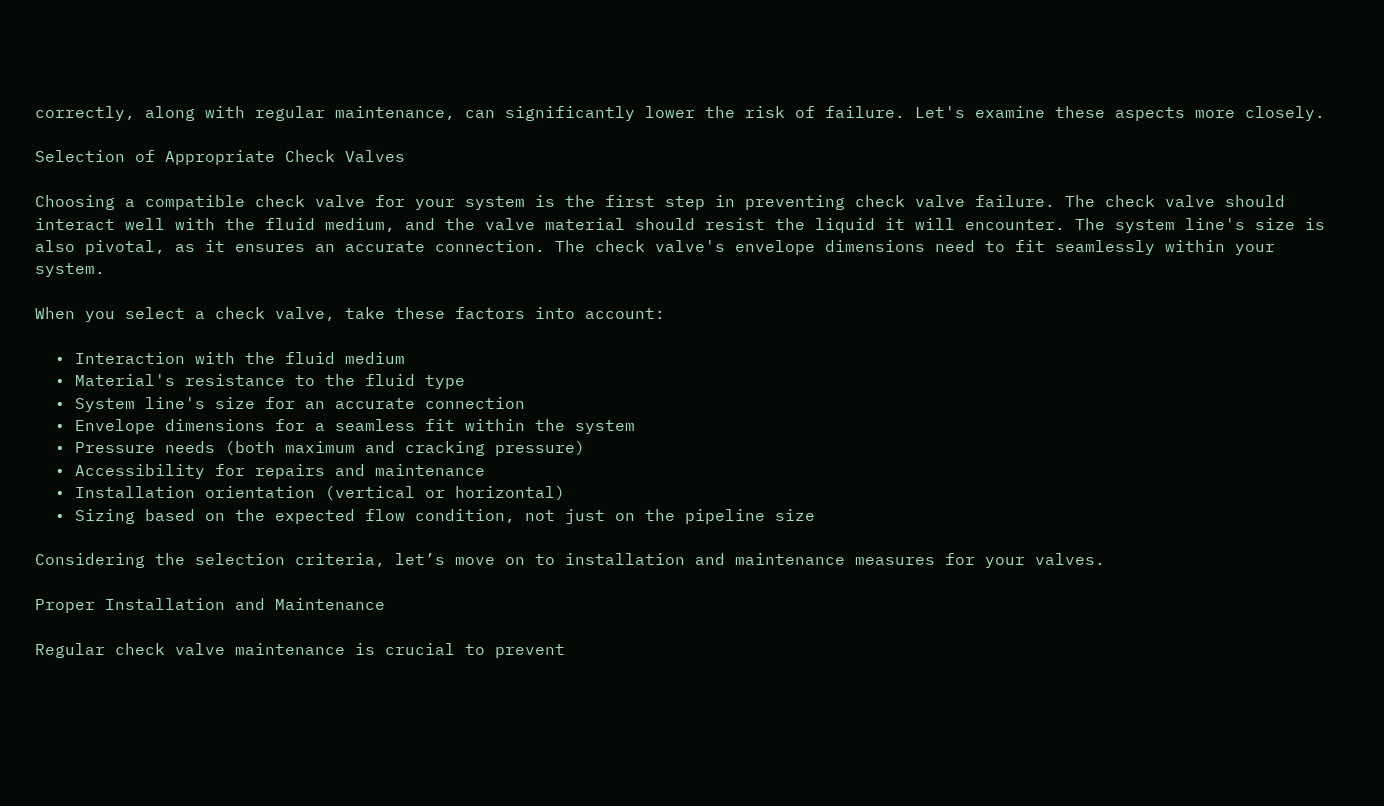correctly, along with regular maintenance, can significantly lower the risk of failure. Let's examine these aspects more closely.

Selection of Appropriate Check Valves

Choosing a compatible check valve for your system is the first step in preventing check valve failure. The check valve should interact well with the fluid medium, and the valve material should resist the liquid it will encounter. The system line's size is also pivotal, as it ensures an accurate connection. The check valve's envelope dimensions need to fit seamlessly within your system.

When you select a check valve, take these factors into account:

  • Interaction with the fluid medium
  • Material's resistance to the fluid type
  • System line's size for an accurate connection
  • Envelope dimensions for a seamless fit within the system
  • Pressure needs (both maximum and cracking pressure)
  • Accessibility for repairs and maintenance
  • Installation orientation (vertical or horizontal)
  • Sizing based on the expected flow condition, not just on the pipeline size

Considering the selection criteria, let’s move on to installation and maintenance measures for your valves.

Proper Installation and Maintenance

Regular check valve maintenance is crucial to prevent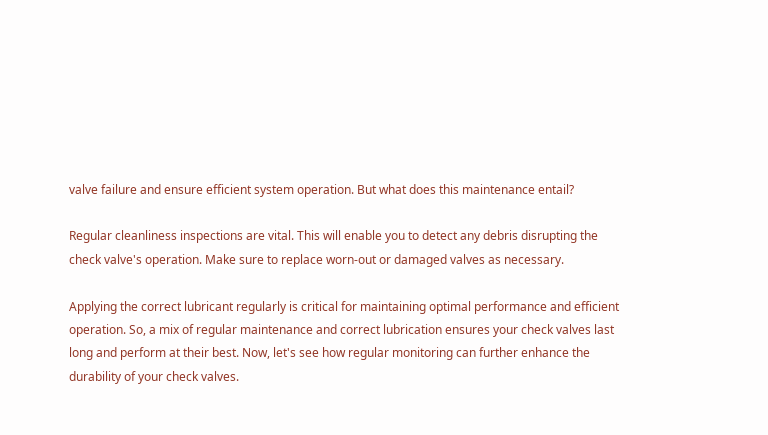valve failure and ensure efficient system operation. But what does this maintenance entail?

Regular cleanliness inspections are vital. This will enable you to detect any debris disrupting the check valve's operation. Make sure to replace worn-out or damaged valves as necessary.

Applying the correct lubricant regularly is critical for maintaining optimal performance and efficient operation. So, a mix of regular maintenance and correct lubrication ensures your check valves last long and perform at their best. Now, let's see how regular monitoring can further enhance the durability of your check valves.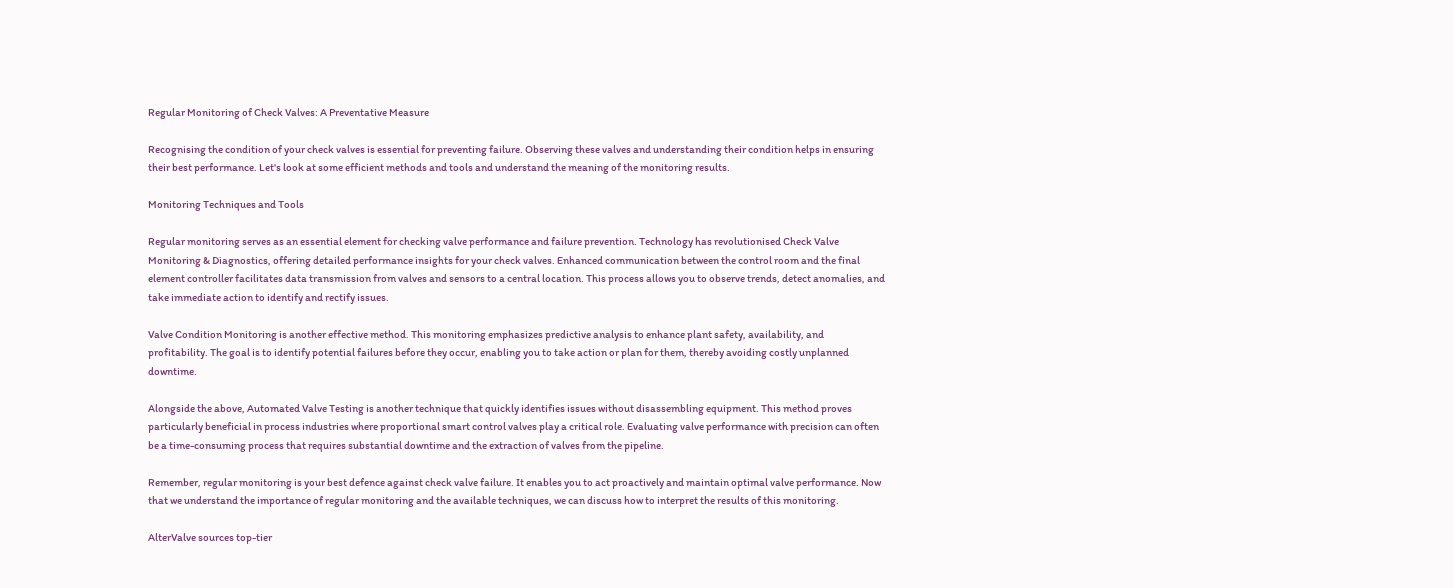Regular Monitoring of Check Valves: A Preventative Measure

Recognising the condition of your check valves is essential for preventing failure. Observing these valves and understanding their condition helps in ensuring their best performance. Let's look at some efficient methods and tools and understand the meaning of the monitoring results.

Monitoring Techniques and Tools

Regular monitoring serves as an essential element for checking valve performance and failure prevention. Technology has revolutionised Check Valve Monitoring & Diagnostics, offering detailed performance insights for your check valves. Enhanced communication between the control room and the final element controller facilitates data transmission from valves and sensors to a central location. This process allows you to observe trends, detect anomalies, and take immediate action to identify and rectify issues.

Valve Condition Monitoring is another effective method. This monitoring emphasizes predictive analysis to enhance plant safety, availability, and profitability. The goal is to identify potential failures before they occur, enabling you to take action or plan for them, thereby avoiding costly unplanned downtime.

Alongside the above, Automated Valve Testing is another technique that quickly identifies issues without disassembling equipment. This method proves particularly beneficial in process industries where proportional smart control valves play a critical role. Evaluating valve performance with precision can often be a time-consuming process that requires substantial downtime and the extraction of valves from the pipeline.

Remember, regular monitoring is your best defence against check valve failure. It enables you to act proactively and maintain optimal valve performance. Now that we understand the importance of regular monitoring and the available techniques, we can discuss how to interpret the results of this monitoring.

AlterValve sources top-tier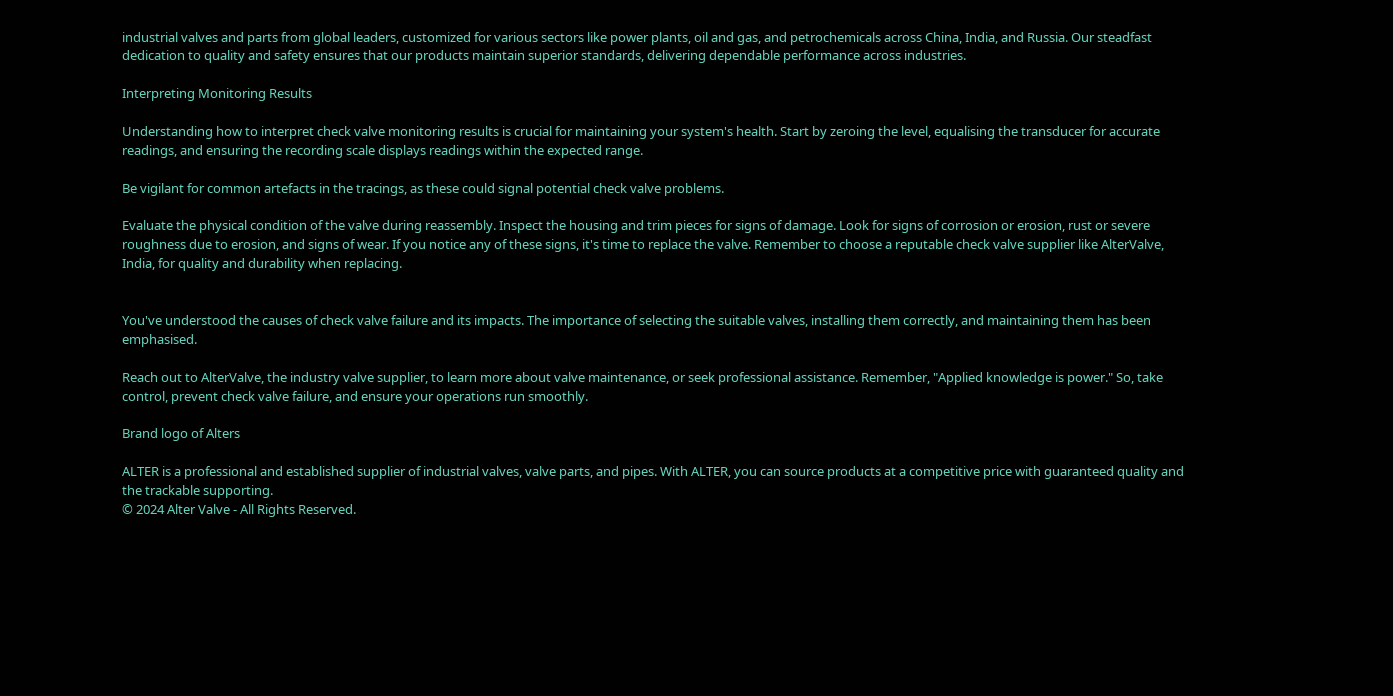industrial valves and parts from global leaders, customized for various sectors like power plants, oil and gas, and petrochemicals across China, India, and Russia. Our steadfast dedication to quality and safety ensures that our products maintain superior standards, delivering dependable performance across industries.

Interpreting Monitoring Results

Understanding how to interpret check valve monitoring results is crucial for maintaining your system's health. Start by zeroing the level, equalising the transducer for accurate readings, and ensuring the recording scale displays readings within the expected range.

Be vigilant for common artefacts in the tracings, as these could signal potential check valve problems.

Evaluate the physical condition of the valve during reassembly. Inspect the housing and trim pieces for signs of damage. Look for signs of corrosion or erosion, rust or severe roughness due to erosion, and signs of wear. If you notice any of these signs, it's time to replace the valve. Remember to choose a reputable check valve supplier like AlterValve, India, for quality and durability when replacing.


You've understood the causes of check valve failure and its impacts. The importance of selecting the suitable valves, installing them correctly, and maintaining them has been emphasised.

Reach out to AlterValve, the industry valve supplier, to learn more about valve maintenance, or seek professional assistance. Remember, "Applied knowledge is power." So, take control, prevent check valve failure, and ensure your operations run smoothly.

Brand logo of Alters

ALTER is a professional and established supplier of industrial valves, valve parts, and pipes. With ALTER, you can source products at a competitive price with guaranteed quality and the trackable supporting.
© 2024 Alter Valve - All Rights Reserved.